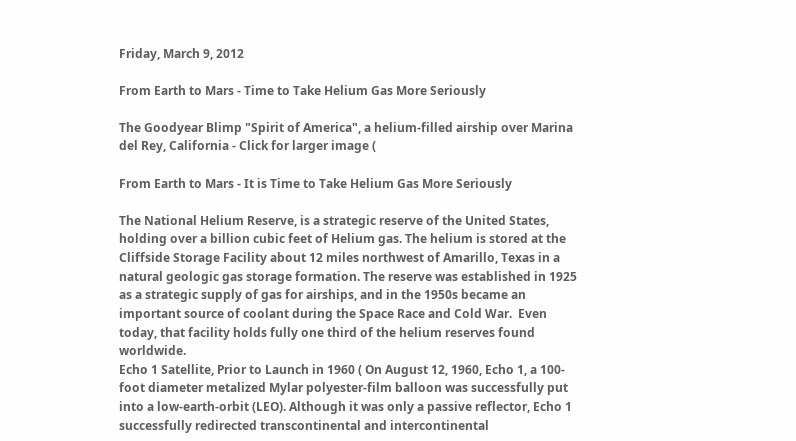Friday, March 9, 2012

From Earth to Mars - Time to Take Helium Gas More Seriously

The Goodyear Blimp "Spirit of America", a helium-filled airship over Marina del Rey, California - Click for larger image (

From Earth to Mars - It is Time to Take Helium Gas More Seriously

The National Helium Reserve, is a strategic reserve of the United States, holding over a billion cubic feet of Helium gas. The helium is stored at the Cliffside Storage Facility about 12 miles northwest of Amarillo, Texas in a natural geologic gas storage formation. The reserve was established in 1925 as a strategic supply of gas for airships, and in the 1950s became an important source of coolant during the Space Race and Cold War.  Even today, that facility holds fully one third of the helium reserves found worldwide.
Echo 1 Satellite, Prior to Launch in 1960 ( On August 12, 1960, Echo 1, a 100-foot diameter metalized Mylar polyester-film balloon was successfully put into a low-earth-orbit (LEO). Although it was only a passive reflector, Echo 1 successfully redirected transcontinental and intercontinental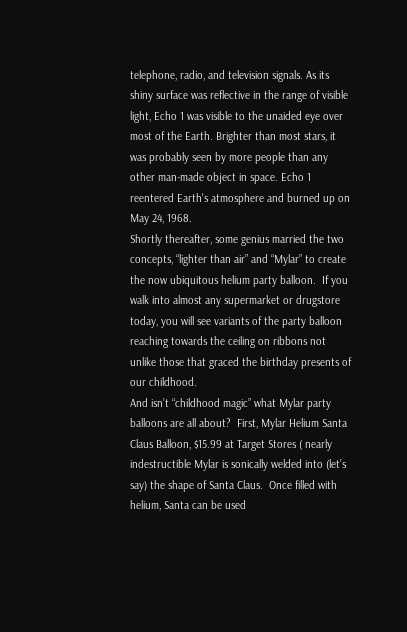telephone, radio, and television signals. As its shiny surface was reflective in the range of visible light, Echo 1 was visible to the unaided eye over most of the Earth. Brighter than most stars, it was probably seen by more people than any other man-made object in space. Echo 1 reentered Earth's atmosphere and burned up on May 24, 1968.
Shortly thereafter, some genius married the two concepts, “lighter than air” and “Mylar” to create the now ubiquitous helium party balloon.  If you walk into almost any supermarket or drugstore today, you will see variants of the party balloon reaching towards the ceiling on ribbons not unlike those that graced the birthday presents of our childhood.
And isn’t “childhood magic” what Mylar party balloons are all about?  First, Mylar Helium Santa Claus Balloon, $15.99 at Target Stores ( nearly indestructible Mylar is sonically welded into (let’s say) the shape of Santa Claus.  Once filled with helium, Santa can be used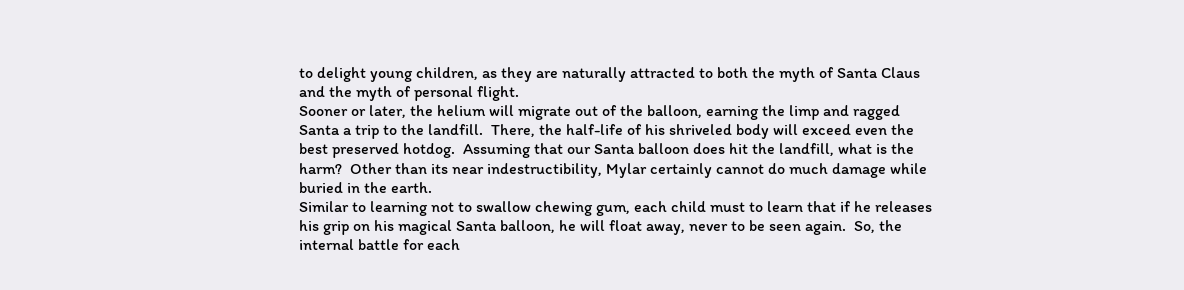to delight young children, as they are naturally attracted to both the myth of Santa Claus and the myth of personal flight.
Sooner or later, the helium will migrate out of the balloon, earning the limp and ragged Santa a trip to the landfill.  There, the half-life of his shriveled body will exceed even the best preserved hotdog.  Assuming that our Santa balloon does hit the landfill, what is the harm?  Other than its near indestructibility, Mylar certainly cannot do much damage while buried in the earth.
Similar to learning not to swallow chewing gum, each child must to learn that if he releases his grip on his magical Santa balloon, he will float away, never to be seen again.  So, the internal battle for each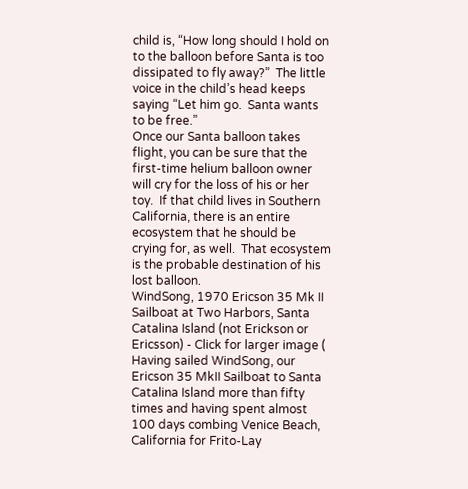child is, “How long should I hold on to the balloon before Santa is too dissipated to fly away?”  The little voice in the child’s head keeps saying “Let him go.  Santa wants to be free.”
Once our Santa balloon takes flight, you can be sure that the first-time helium balloon owner will cry for the loss of his or her toy.  If that child lives in Southern California, there is an entire ecosystem that he should be crying for, as well.  That ecosystem is the probable destination of his lost balloon.
WindSong, 1970 Ericson 35 Mk II Sailboat at Two Harbors, Santa Catalina Island (not Erickson or Ericsson) - Click for larger image (
Having sailed WindSong, our Ericson 35 MkII Sailboat to Santa Catalina Island more than fifty times and having spent almost 100 days combing Venice Beach, California for Frito-Lay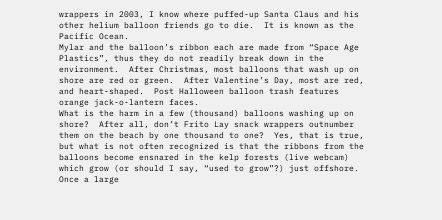wrappers in 2003, I know where puffed-up Santa Claus and his other helium balloon friends go to die.  It is known as the Pacific Ocean.
Mylar and the balloon’s ribbon each are made from “Space Age Plastics”, thus they do not readily break down in the environment.  After Christmas, most balloons that wash up on shore are red or green.  After Valentine’s Day, most are red, and heart-shaped.  Post Halloween balloon trash features orange jack-o-lantern faces.
What is the harm in a few (thousand) balloons washing up on shore?  After all, don’t Frito Lay snack wrappers outnumber them on the beach by one thousand to one?  Yes, that is true, but what is not often recognized is that the ribbons from the balloons become ensnared in the kelp forests (live webcam) which grow (or should I say, “used to grow”?) just offshore.
Once a large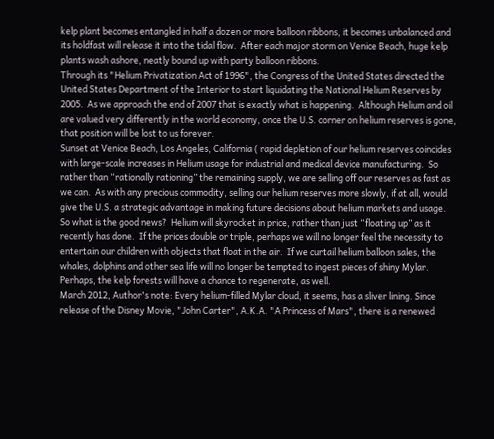kelp plant becomes entangled in half a dozen or more balloon ribbons, it becomes unbalanced and its holdfast will release it into the tidal flow.  After each major storm on Venice Beach, huge kelp plants wash ashore, neatly bound up with party balloon ribbons.
Through its "Helium Privatization Act of 1996", the Congress of the United States directed the United States Department of the Interior to start liquidating the National Helium Reserves by 2005.  As we approach the end of 2007 that is exactly what is happening.  Although Helium and oil are valued very differently in the world economy, once the U.S. corner on helium reserves is gone, that position will be lost to us forever.
Sunset at Venice Beach, Los Angeles, California ( rapid depletion of our helium reserves coincides with large-scale increases in Helium usage for industrial and medical device manufacturing.  So rather than “rationally rationing” the remaining supply, we are selling off our reserves as fast as we can.  As with any precious commodity, selling our helium reserves more slowly, if at all, would give the U.S. a strategic advantage in making future decisions about helium markets and usage.
So what is the good news?  Helium will skyrocket in price, rather than just “floating up” as it recently has done.  If the prices double or triple, perhaps we will no longer feel the necessity to entertain our children with objects that float in the air.  If we curtail helium balloon sales, the whales, dolphins and other sea life will no longer be tempted to ingest pieces of shiny Mylar. Perhaps, the kelp forests will have a chance to regenerate, as well.
March 2012, Author's note: Every helium-filled Mylar cloud, it seems, has a sliver lining. Since release of the Disney Movie, "John Carter", A.K.A. "A Princess of Mars", there is a renewed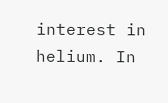interest in helium. In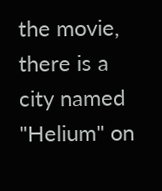the movie, there is a city named "Helium" on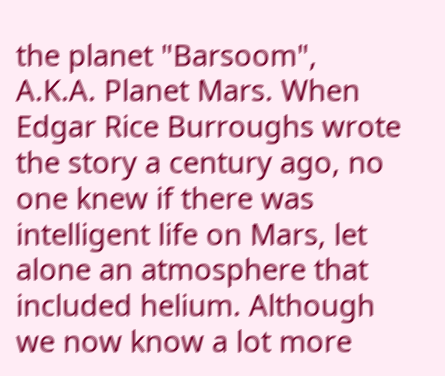the planet "Barsoom", A.K.A. Planet Mars. When Edgar Rice Burroughs wrote the story a century ago, no one knew if there was intelligent life on Mars, let alone an atmosphere that included helium. Although we now know a lot more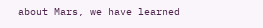about Mars, we have learned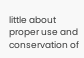little about proper use and conservation of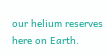our helium reserves here on Earth.